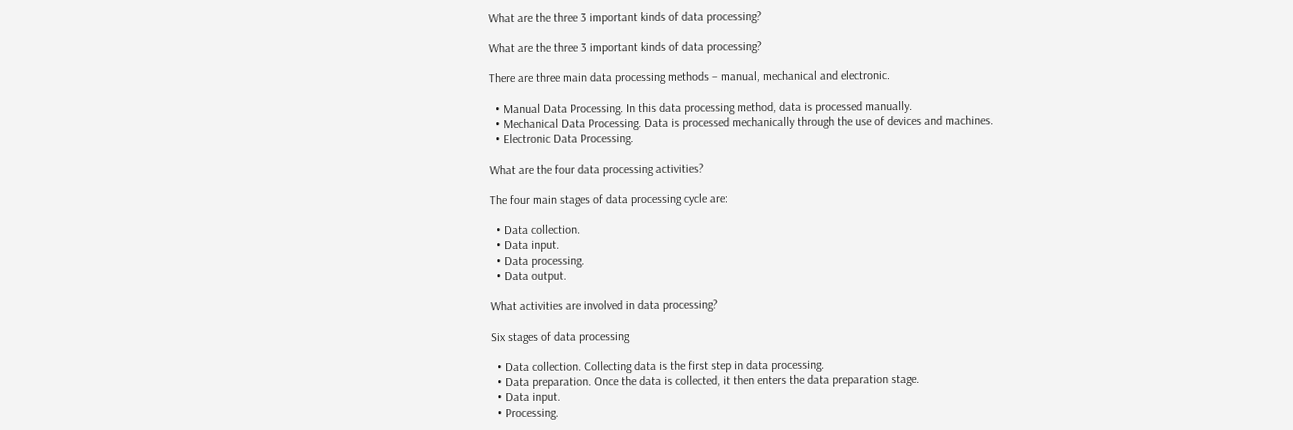What are the three 3 important kinds of data processing?

What are the three 3 important kinds of data processing?

There are three main data processing methods – manual, mechanical and electronic.

  • Manual Data Processing. In this data processing method, data is processed manually.
  • Mechanical Data Processing. Data is processed mechanically through the use of devices and machines.
  • Electronic Data Processing.

What are the four data processing activities?

The four main stages of data processing cycle are:

  • Data collection.
  • Data input.
  • Data processing.
  • Data output.

What activities are involved in data processing?

Six stages of data processing

  • Data collection. Collecting data is the first step in data processing.
  • Data preparation. Once the data is collected, it then enters the data preparation stage.
  • Data input.
  • Processing.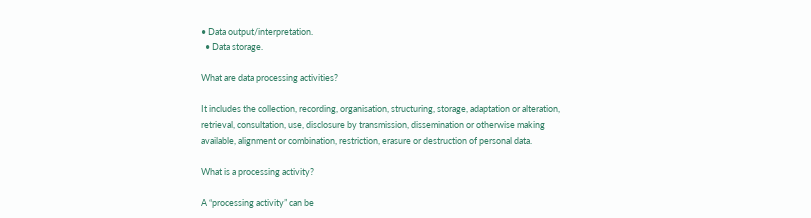• Data output/interpretation.
  • Data storage.

What are data processing activities?

It includes the collection, recording, organisation, structuring, storage, adaptation or alteration, retrieval, consultation, use, disclosure by transmission, dissemination or otherwise making available, alignment or combination, restriction, erasure or destruction of personal data.

What is a processing activity?

A “processing activity” can be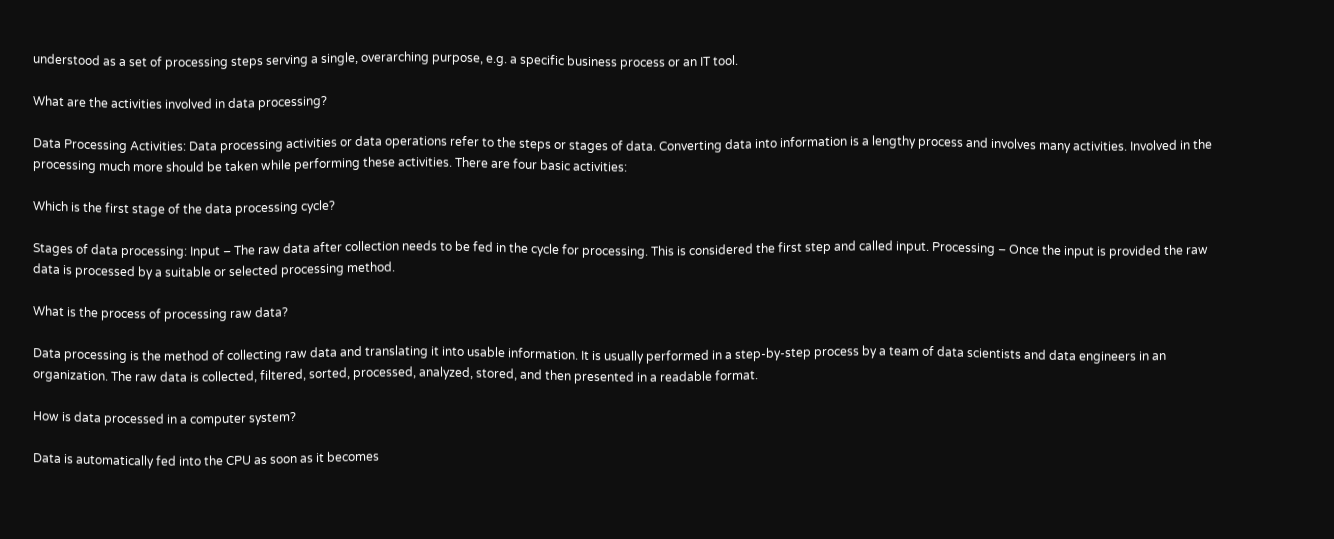understood as a set of processing steps serving a single, overarching purpose, e.g. a specific business process or an IT tool.

What are the activities involved in data processing?

Data Processing Activities: Data processing activities or data operations refer to the steps or stages of data. Converting data into information is a lengthy process and involves many activities. Involved in the processing much more should be taken while performing these activities. There are four basic activities:

Which is the first stage of the data processing cycle?

Stages of data processing: Input – The raw data after collection needs to be fed in the cycle for processing. This is considered the first step and called input. Processing – Once the input is provided the raw data is processed by a suitable or selected processing method.

What is the process of processing raw data?

Data processing is the method of collecting raw data and translating it into usable information. It is usually performed in a step-by-step process by a team of data scientists and data engineers in an organization. The raw data is collected, filtered, sorted, processed, analyzed, stored, and then presented in a readable format.

How is data processed in a computer system?

Data is automatically fed into the CPU as soon as it becomes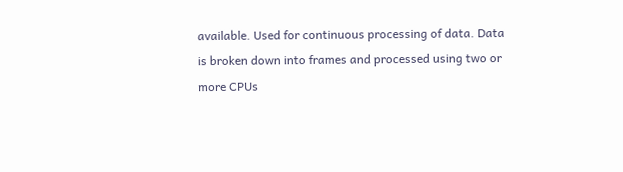available. Used for continuous processing of data. Data is broken down into frames and processed using two or more CPUs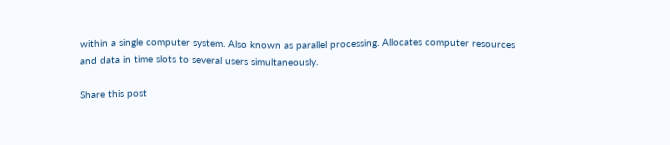within a single computer system. Also known as parallel processing. Allocates computer resources and data in time slots to several users simultaneously.

Share this post